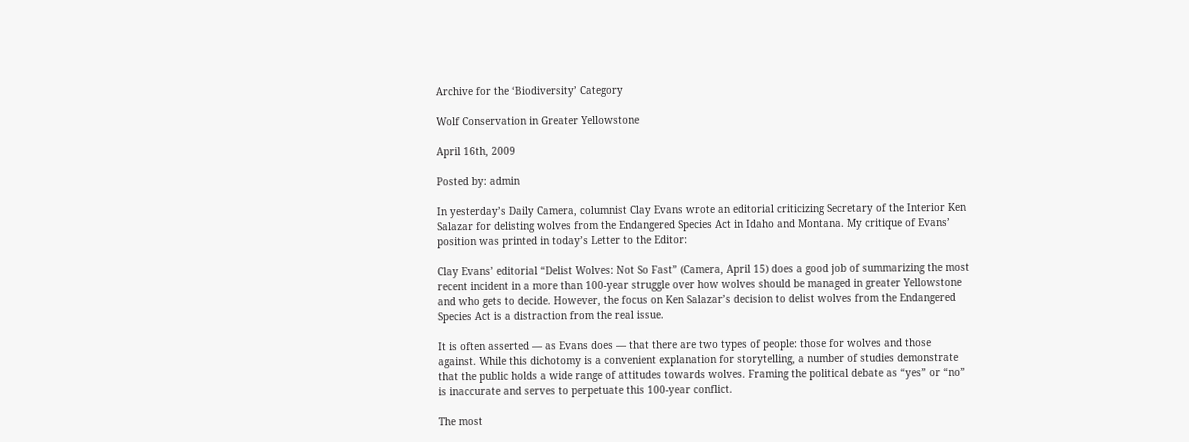Archive for the ‘Biodiversity’ Category

Wolf Conservation in Greater Yellowstone

April 16th, 2009

Posted by: admin

In yesterday’s Daily Camera, columnist Clay Evans wrote an editorial criticizing Secretary of the Interior Ken Salazar for delisting wolves from the Endangered Species Act in Idaho and Montana. My critique of Evans’ position was printed in today’s Letter to the Editor:

Clay Evans’ editorial “Delist Wolves: Not So Fast” (Camera, April 15) does a good job of summarizing the most recent incident in a more than 100-year struggle over how wolves should be managed in greater Yellowstone and who gets to decide. However, the focus on Ken Salazar’s decision to delist wolves from the Endangered Species Act is a distraction from the real issue.

It is often asserted — as Evans does — that there are two types of people: those for wolves and those against. While this dichotomy is a convenient explanation for storytelling, a number of studies demonstrate that the public holds a wide range of attitudes towards wolves. Framing the political debate as “yes” or “no” is inaccurate and serves to perpetuate this 100-year conflict.

The most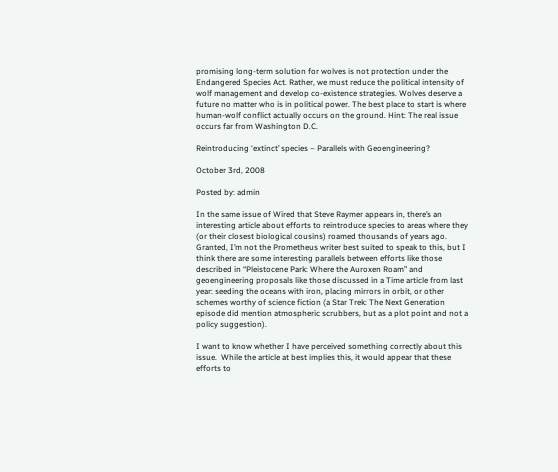promising long-term solution for wolves is not protection under the Endangered Species Act. Rather, we must reduce the political intensity of wolf management and develop co-existence strategies. Wolves deserve a future no matter who is in political power. The best place to start is where human-wolf conflict actually occurs on the ground. Hint: The real issue occurs far from Washington D.C.

Reintroducing ‘extinct’ species – Parallels with Geoengineering?

October 3rd, 2008

Posted by: admin

In the same issue of Wired that Steve Raymer appears in, there’s an interesting article about efforts to reintroduce species to areas where they (or their closest biological cousins) roamed thousands of years ago.  Granted, I’m not the Prometheus writer best suited to speak to this, but I think there are some interesting parallels between efforts like those described in “Pleistocene Park: Where the Auroxen Roam” and geoengineering proposals like those discussed in a Time article from last year: seeding the oceans with iron, placing mirrors in orbit, or other schemes worthy of science fiction (a Star Trek: The Next Generation episode did mention atmospheric scrubbers, but as a plot point and not a policy suggestion).

I want to know whether I have perceived something correctly about this issue.  While the article at best implies this, it would appear that these efforts to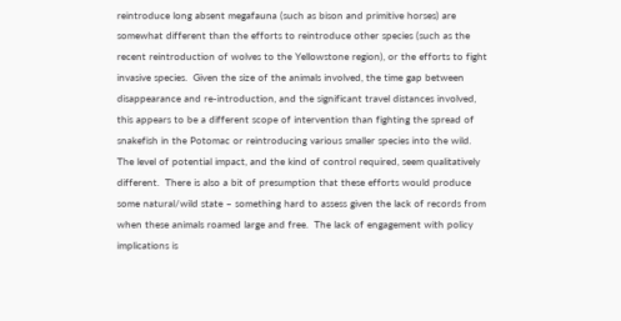reintroduce long absent megafauna (such as bison and primitive horses) are somewhat different than the efforts to reintroduce other species (such as the recent reintroduction of wolves to the Yellowstone region), or the efforts to fight invasive species.  Given the size of the animals involved, the time gap between disappearance and re-introduction, and the significant travel distances involved, this appears to be a different scope of intervention than fighting the spread of snakefish in the Potomac or reintroducing various smaller species into the wild.  The level of potential impact, and the kind of control required, seem qualitatively different.  There is also a bit of presumption that these efforts would produce some natural/wild state – something hard to assess given the lack of records from when these animals roamed large and free.  The lack of engagement with policy implications is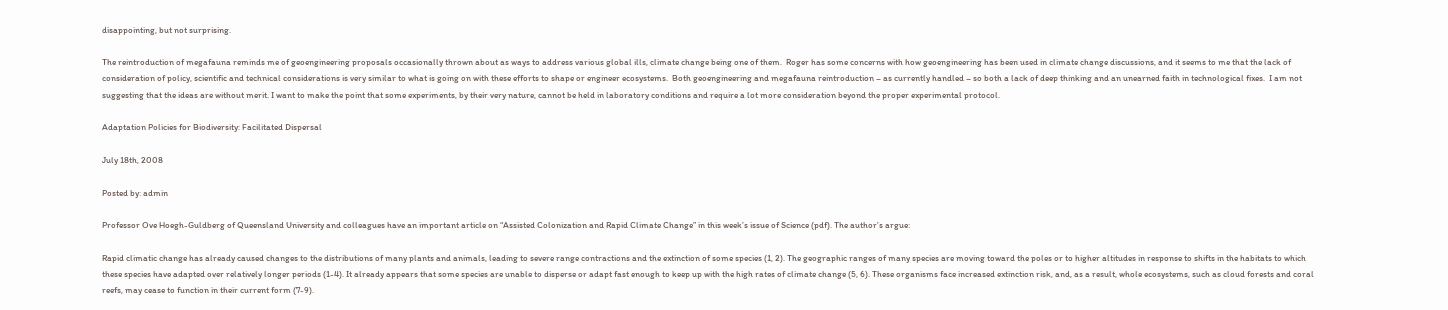disappointing, but not surprising.

The reintroduction of megafauna reminds me of geoengineering proposals occasionally thrown about as ways to address various global ills, climate change being one of them.  Roger has some concerns with how geoengineering has been used in climate change discussions, and it seems to me that the lack of consideration of policy, scientific and technical considerations is very similar to what is going on with these efforts to shape or engineer ecosystems.  Both geoengineering and megafauna reintroduction – as currently handled – so both a lack of deep thinking and an unearned faith in technological fixes.  I am not suggesting that the ideas are without merit. I want to make the point that some experiments, by their very nature, cannot be held in laboratory conditions and require a lot more consideration beyond the proper experimental protocol.

Adaptation Policies for Biodiversity: Facilitated Dispersal

July 18th, 2008

Posted by: admin

Professor Ove Hoegh-Guldberg of Queensland University and colleagues have an important article on “Assisted Colonization and Rapid Climate Change” in this week’s issue of Science (pdf). The author’s argue:

Rapid climatic change has already caused changes to the distributions of many plants and animals, leading to severe range contractions and the extinction of some species (1, 2). The geographic ranges of many species are moving toward the poles or to higher altitudes in response to shifts in the habitats to which these species have adapted over relatively longer periods (1-4). It already appears that some species are unable to disperse or adapt fast enough to keep up with the high rates of climate change (5, 6). These organisms face increased extinction risk, and, as a result, whole ecosystems, such as cloud forests and coral reefs, may cease to function in their current form (7-9).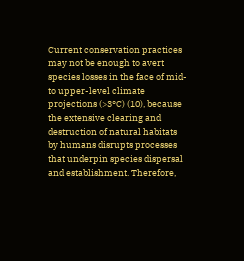Current conservation practices may not be enough to avert species losses in the face of mid- to upper-level climate projections (>3°C) (10), because the extensive clearing and destruction of natural habitats by humans disrupts processes that underpin species dispersal and establishment. Therefore,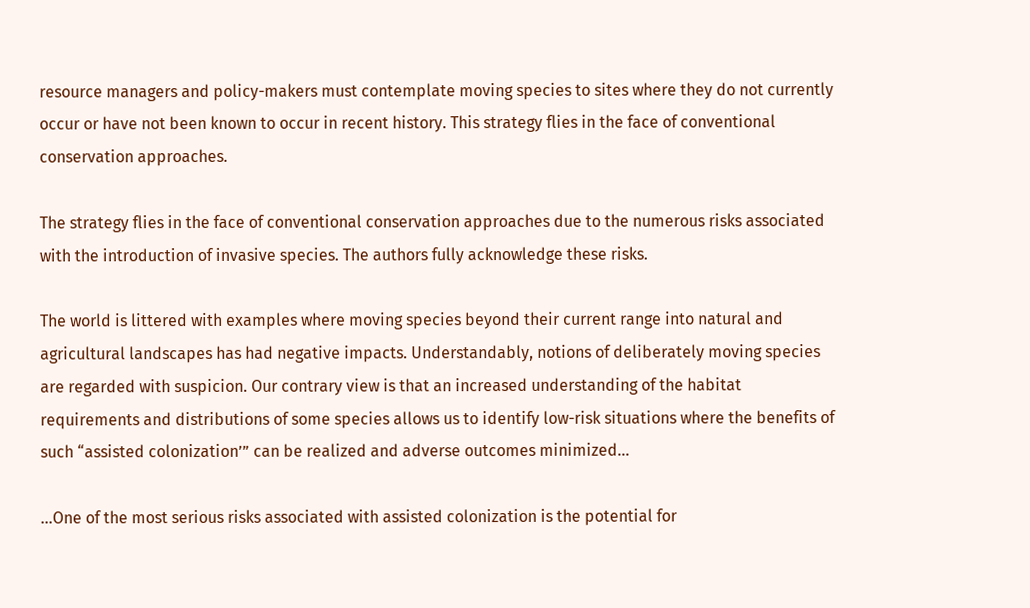resource managers and policy-makers must contemplate moving species to sites where they do not currently occur or have not been known to occur in recent history. This strategy flies in the face of conventional conservation approaches.

The strategy flies in the face of conventional conservation approaches due to the numerous risks associated with the introduction of invasive species. The authors fully acknowledge these risks.

The world is littered with examples where moving species beyond their current range into natural and agricultural landscapes has had negative impacts. Understandably, notions of deliberately moving species are regarded with suspicion. Our contrary view is that an increased understanding of the habitat requirements and distributions of some species allows us to identify low-risk situations where the benefits of such “assisted colonization’” can be realized and adverse outcomes minimized…

…One of the most serious risks associated with assisted colonization is the potential for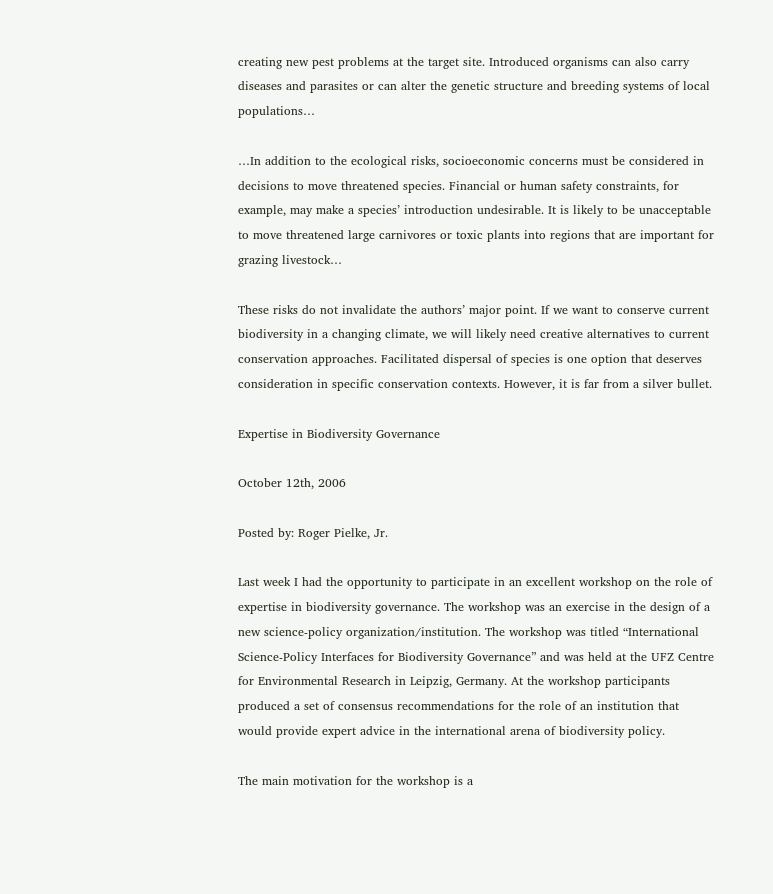creating new pest problems at the target site. Introduced organisms can also carry diseases and parasites or can alter the genetic structure and breeding systems of local populations…

…In addition to the ecological risks, socioeconomic concerns must be considered in decisions to move threatened species. Financial or human safety constraints, for example, may make a species’ introduction undesirable. It is likely to be unacceptable to move threatened large carnivores or toxic plants into regions that are important for grazing livestock…

These risks do not invalidate the authors’ major point. If we want to conserve current biodiversity in a changing climate, we will likely need creative alternatives to current conservation approaches. Facilitated dispersal of species is one option that deserves consideration in specific conservation contexts. However, it is far from a silver bullet.

Expertise in Biodiversity Governance

October 12th, 2006

Posted by: Roger Pielke, Jr.

Last week I had the opportunity to participate in an excellent workshop on the role of expertise in biodiversity governance. The workshop was an exercise in the design of a new science-policy organization/institution. The workshop was titled “International Science-Policy Interfaces for Biodiversity Governance” and was held at the UFZ Centre for Environmental Research in Leipzig, Germany. At the workshop participants produced a set of consensus recommendations for the role of an institution that would provide expert advice in the international arena of biodiversity policy.

The main motivation for the workshop is a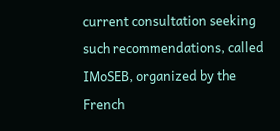current consultation seeking such recommendations, called IMoSEB, organized by the French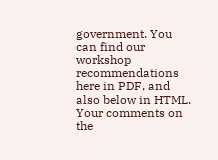government. You can find our workshop recommendations here in PDF, and also below in HTML. Your comments on the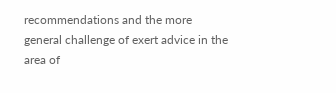recommendations and the more general challenge of exert advice in the area of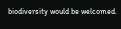biodiversity would be welcomed.